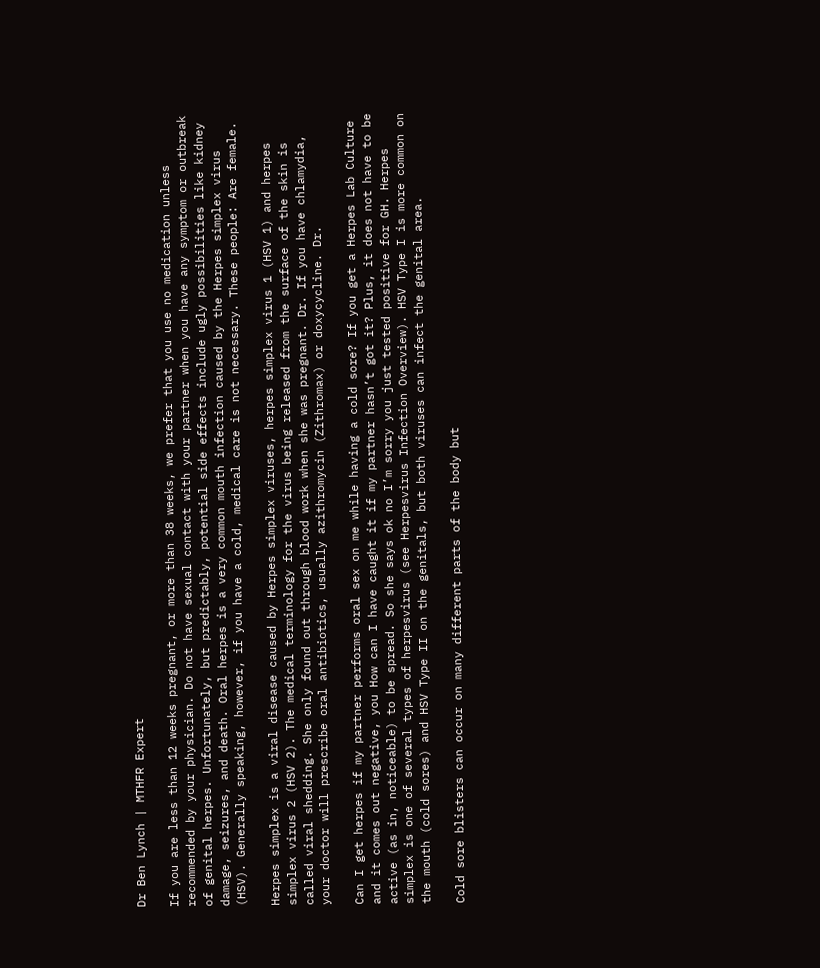Dr Ben Lynch | MTHFR Expert

If you are less than 12 weeks pregnant, or more than 38 weeks, we prefer that you use no medication unless recommended by your physician. Do not have sexual contact with your partner when you have any symptom or outbreak of genital herpes. Unfortunately, but predictably, potential side effects include ugly possibilities like kidney damage, seizures, and death. Oral herpes is a very common mouth infection caused by the Herpes simplex virus (HSV). Generally speaking, however, if you have a cold, medical care is not necessary. These people: Are female.

Herpes simplex is a viral disease caused by Herpes simplex viruses, herpes simplex virus 1 (HSV 1) and herpes simplex virus 2 (HSV 2). The medical terminology for the virus being released from the surface of the skin is called viral shedding. She only found out through blood work when she was pregnant. Dr. If you have chlamydia, your doctor will prescribe oral antibiotics, usually azithromycin (Zithromax) or doxycycline. Dr.

Can I get herpes if my partner performs oral sex on me while having a cold sore? If you get a Herpes Lab Culture and it comes out negative, you How can I have caught it if my partner hasn’t got it? Plus, it does not have to be active (as in, noticeable) to be spread. So she says ok no I’m sorry you just tested positive for GH. Herpes simplex is one of several types of herpesvirus (see Herpesvirus Infection Overview). HSV Type I is more common on the mouth (cold sores) and HSV Type II on the genitals, but both viruses can infect the genital area.

Cold sore blisters can occur on many different parts of the body but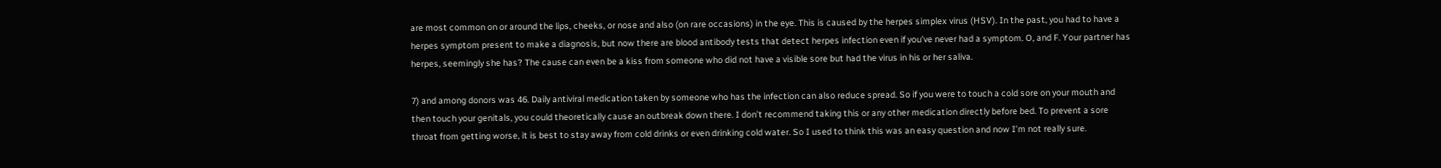are most common on or around the lips, cheeks, or nose and also (on rare occasions) in the eye. This is caused by the herpes simplex virus (HSV). In the past, you had to have a herpes symptom present to make a diagnosis, but now there are blood antibody tests that detect herpes infection even if you’ve never had a symptom. O, and F. Your partner has herpes, seemingly she has? The cause can even be a kiss from someone who did not have a visible sore but had the virus in his or her saliva.

7) and among donors was 46. Daily antiviral medication taken by someone who has the infection can also reduce spread. So if you were to touch a cold sore on your mouth and then touch your genitals, you could theoretically cause an outbreak down there. I don’t recommend taking this or any other medication directly before bed. To prevent a sore throat from getting worse, it is best to stay away from cold drinks or even drinking cold water. So I used to think this was an easy question and now I’m not really sure.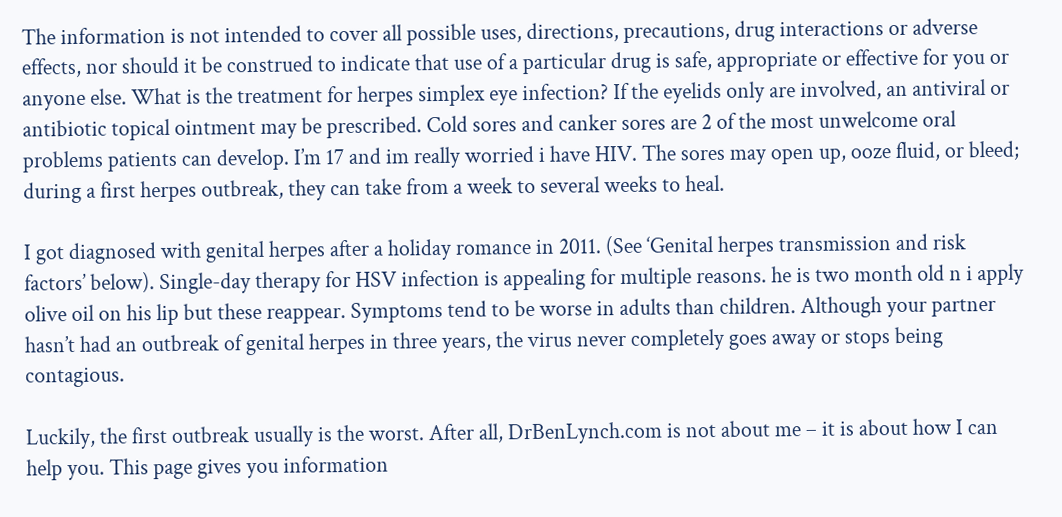The information is not intended to cover all possible uses, directions, precautions, drug interactions or adverse effects, nor should it be construed to indicate that use of a particular drug is safe, appropriate or effective for you or anyone else. What is the treatment for herpes simplex eye infection? If the eyelids only are involved, an antiviral or antibiotic topical ointment may be prescribed. Cold sores and canker sores are 2 of the most unwelcome oral problems patients can develop. I’m 17 and im really worried i have HIV. The sores may open up, ooze fluid, or bleed; during a first herpes outbreak, they can take from a week to several weeks to heal.

I got diagnosed with genital herpes after a holiday romance in 2011. (See ‘Genital herpes transmission and risk factors’ below). Single-day therapy for HSV infection is appealing for multiple reasons. he is two month old n i apply olive oil on his lip but these reappear. Symptoms tend to be worse in adults than children. Although your partner hasn’t had an outbreak of genital herpes in three years, the virus never completely goes away or stops being contagious.

Luckily, the first outbreak usually is the worst. After all, DrBenLynch.com is not about me – it is about how I can help you. This page gives you information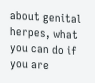about genital herpes, what you can do if you are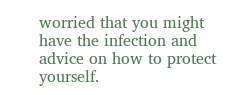worried that you might have the infection and advice on how to protect yourself.